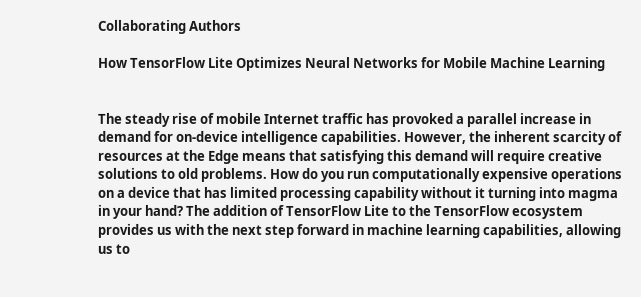Collaborating Authors

How TensorFlow Lite Optimizes Neural Networks for Mobile Machine Learning


The steady rise of mobile Internet traffic has provoked a parallel increase in demand for on-device intelligence capabilities. However, the inherent scarcity of resources at the Edge means that satisfying this demand will require creative solutions to old problems. How do you run computationally expensive operations on a device that has limited processing capability without it turning into magma in your hand? The addition of TensorFlow Lite to the TensorFlow ecosystem provides us with the next step forward in machine learning capabilities, allowing us to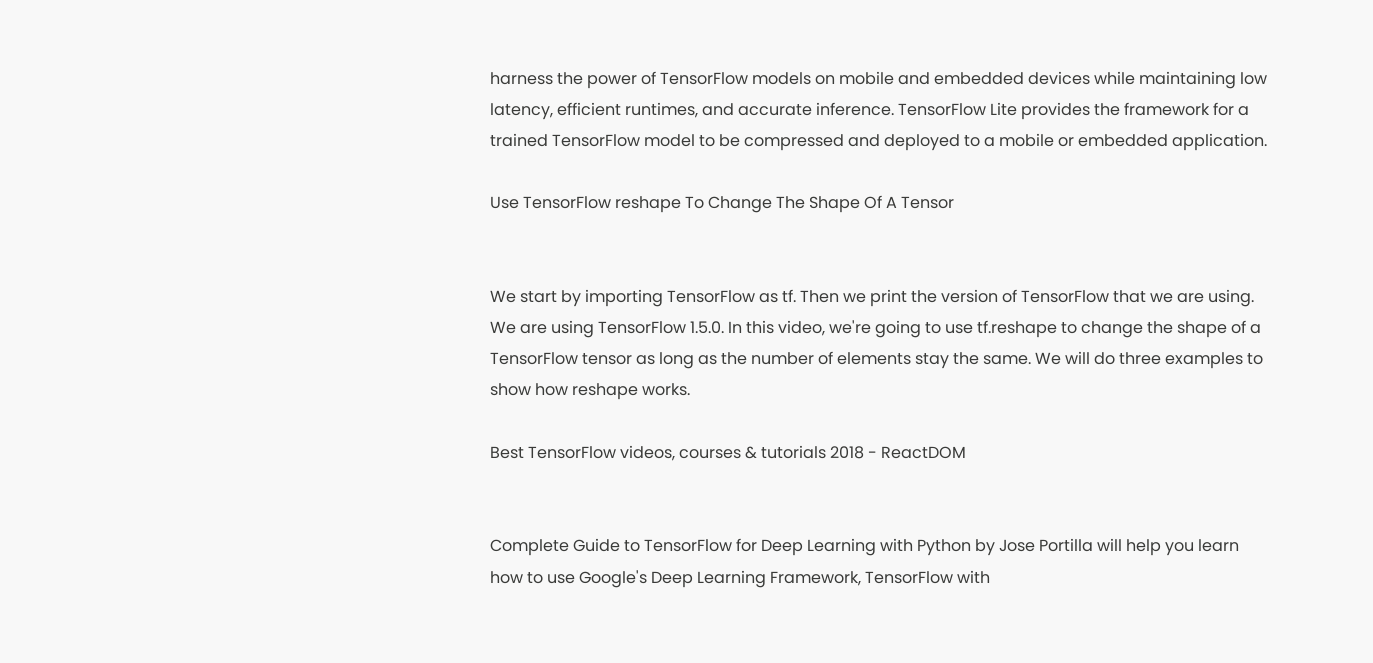harness the power of TensorFlow models on mobile and embedded devices while maintaining low latency, efficient runtimes, and accurate inference. TensorFlow Lite provides the framework for a trained TensorFlow model to be compressed and deployed to a mobile or embedded application.

Use TensorFlow reshape To Change The Shape Of A Tensor


We start by importing TensorFlow as tf. Then we print the version of TensorFlow that we are using. We are using TensorFlow 1.5.0. In this video, we're going to use tf.reshape to change the shape of a TensorFlow tensor as long as the number of elements stay the same. We will do three examples to show how reshape works.

Best TensorFlow videos, courses & tutorials 2018 - ReactDOM


Complete Guide to TensorFlow for Deep Learning with Python by Jose Portilla will help you learn how to use Google's Deep Learning Framework, TensorFlow with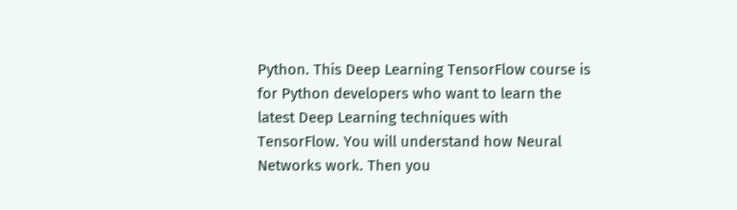Python. This Deep Learning TensorFlow course is for Python developers who want to learn the latest Deep Learning techniques with TensorFlow. You will understand how Neural Networks work. Then you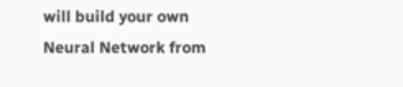will build your own Neural Network from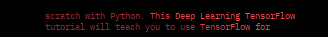scratch with Python. This Deep Learning TensorFlow tutorial will teach you to use TensorFlow for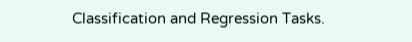Classification and Regression Tasks.